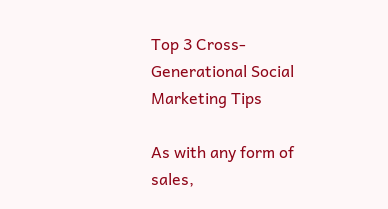Top 3 Cross-Generational Social Marketing Tips

As with any form of sales,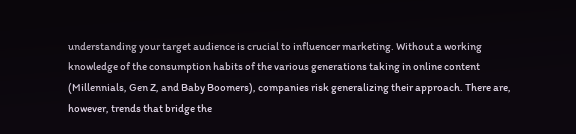understanding your target audience is crucial to influencer marketing. Without a working knowledge of the consumption habits of the various generations taking in online content (Millennials, Gen Z, and Baby Boomers), companies risk generalizing their approach. There are, however, trends that bridge the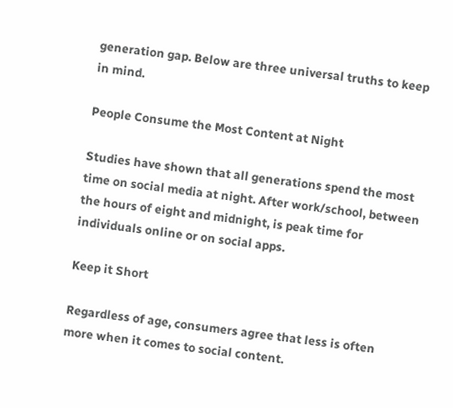generation gap. Below are three universal truths to keep in mind.

People Consume the Most Content at Night

Studies have shown that all generations spend the most time on social media at night. After work/school, between the hours of eight and midnight, is peak time for individuals online or on social apps.

Keep it Short

Regardless of age, consumers agree that less is often more when it comes to social content.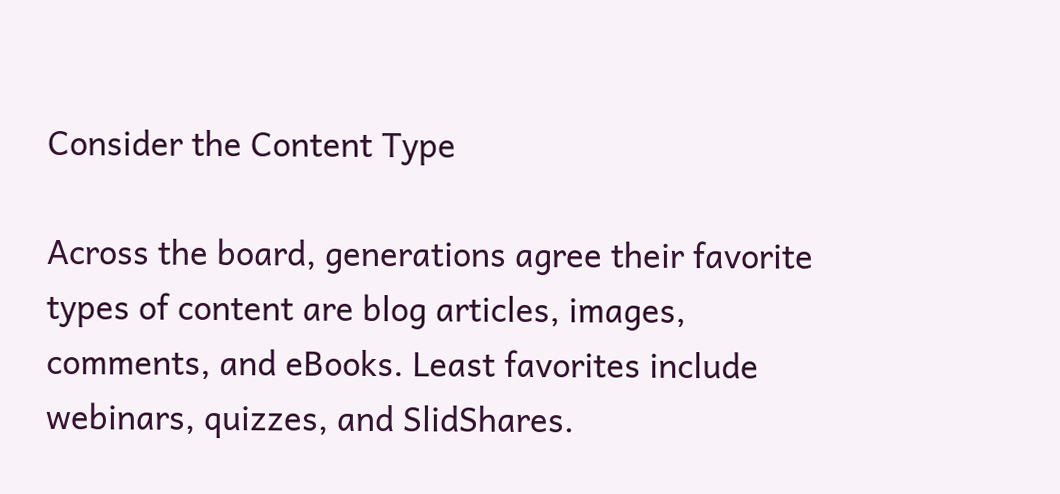Consider the Content Type

Across the board, generations agree their favorite types of content are blog articles, images, comments, and eBooks. Least favorites include webinars, quizzes, and SlidShares.